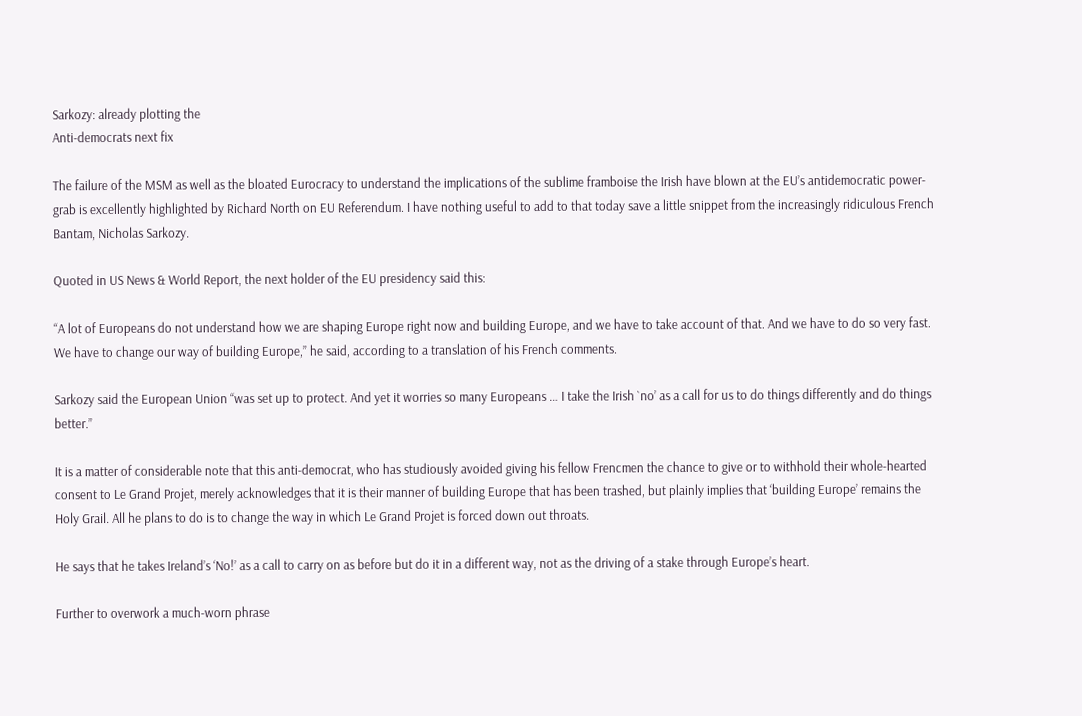Sarkozy: already plotting the
Anti-democrats next fix

The failure of the MSM as well as the bloated Eurocracy to understand the implications of the sublime framboise the Irish have blown at the EU’s antidemocratic power-grab is excellently highlighted by Richard North on EU Referendum. I have nothing useful to add to that today save a little snippet from the increasingly ridiculous French Bantam, Nicholas Sarkozy.

Quoted in US News & World Report, the next holder of the EU presidency said this:

“A lot of Europeans do not understand how we are shaping Europe right now and building Europe, and we have to take account of that. And we have to do so very fast. We have to change our way of building Europe,” he said, according to a translation of his French comments.

Sarkozy said the European Union “was set up to protect. And yet it worries so many Europeans … I take the Irish `no’ as a call for us to do things differently and do things better.”

It is a matter of considerable note that this anti-democrat, who has studiously avoided giving his fellow Frencmen the chance to give or to withhold their whole-hearted consent to Le Grand Projet, merely acknowledges that it is their manner of building Europe that has been trashed, but plainly implies that ‘building Europe’ remains the Holy Grail. All he plans to do is to change the way in which Le Grand Projet is forced down out throats.

He says that he takes Ireland’s ‘No!’ as a call to carry on as before but do it in a different way, not as the driving of a stake through Europe’s heart.

Further to overwork a much-worn phrase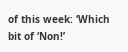of this week: ‘Which bit of ‘Non!’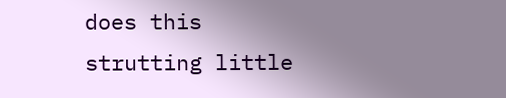does this strutting little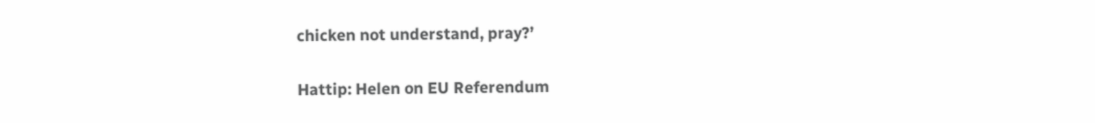chicken not understand, pray?’

Hattip: Helen on EU Referendum